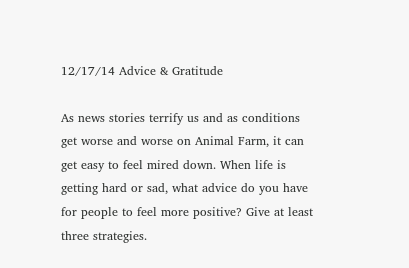12/17/14 Advice & Gratitude

As news stories terrify us and as conditions get worse and worse on Animal Farm, it can get easy to feel mired down. When life is getting hard or sad, what advice do you have for people to feel more positive? Give at least three strategies.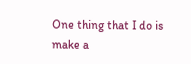One thing that I do is make a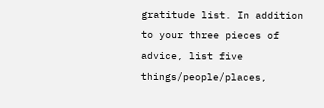gratitude list. In addition to your three pieces of advice, list five things/people/places,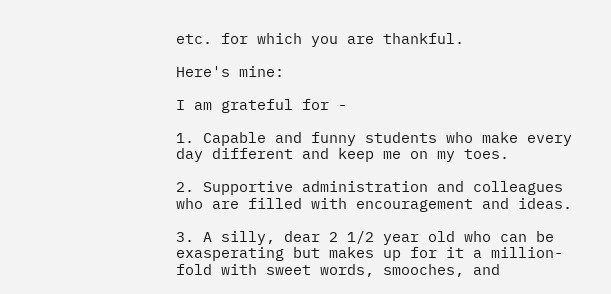etc. for which you are thankful.

Here's mine:

I am grateful for -

1. Capable and funny students who make every day different and keep me on my toes.

2. Supportive administration and colleagues who are filled with encouragement and ideas.

3. A silly, dear 2 1/2 year old who can be exasperating but makes up for it a million-fold with sweet words, smooches, and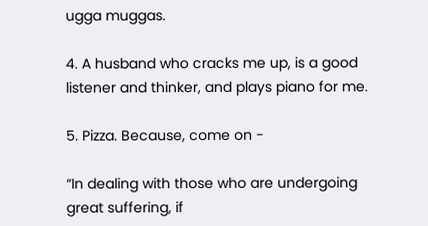ugga muggas.

4. A husband who cracks me up, is a good listener and thinker, and plays piano for me.

5. Pizza. Because, come on -

“In dealing with those who are undergoing great suffering, if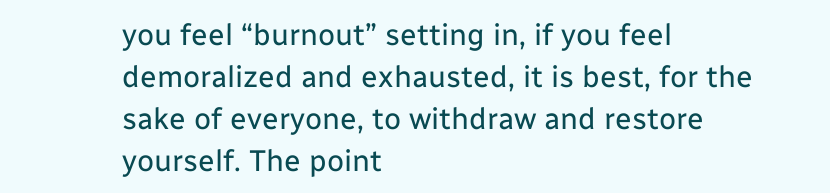you feel “burnout” setting in, if you feel demoralized and exhausted, it is best, for the sake of everyone, to withdraw and restore yourself. The point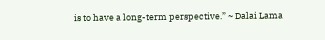is to have a long-term perspective.” ~ Dalai Lama